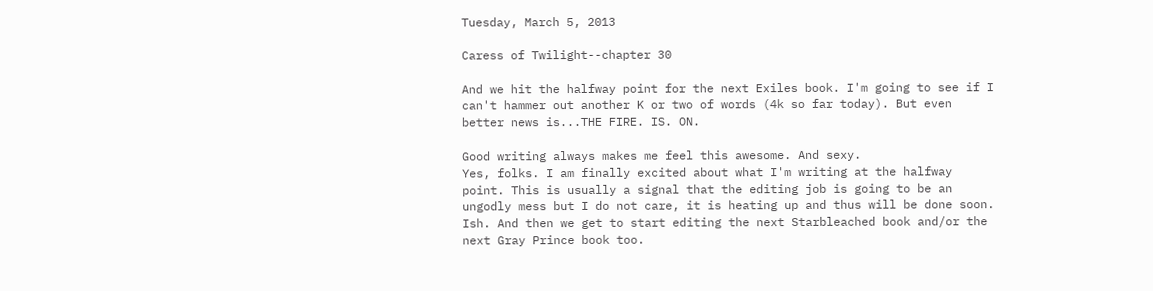Tuesday, March 5, 2013

Caress of Twilight--chapter 30

And we hit the halfway point for the next Exiles book. I'm going to see if I can't hammer out another K or two of words (4k so far today). But even better news is...THE FIRE. IS. ON.

Good writing always makes me feel this awesome. And sexy.
Yes, folks. I am finally excited about what I'm writing at the halfway point. This is usually a signal that the editing job is going to be an ungodly mess but I do not care, it is heating up and thus will be done soon. Ish. And then we get to start editing the next Starbleached book and/or the next Gray Prince book too.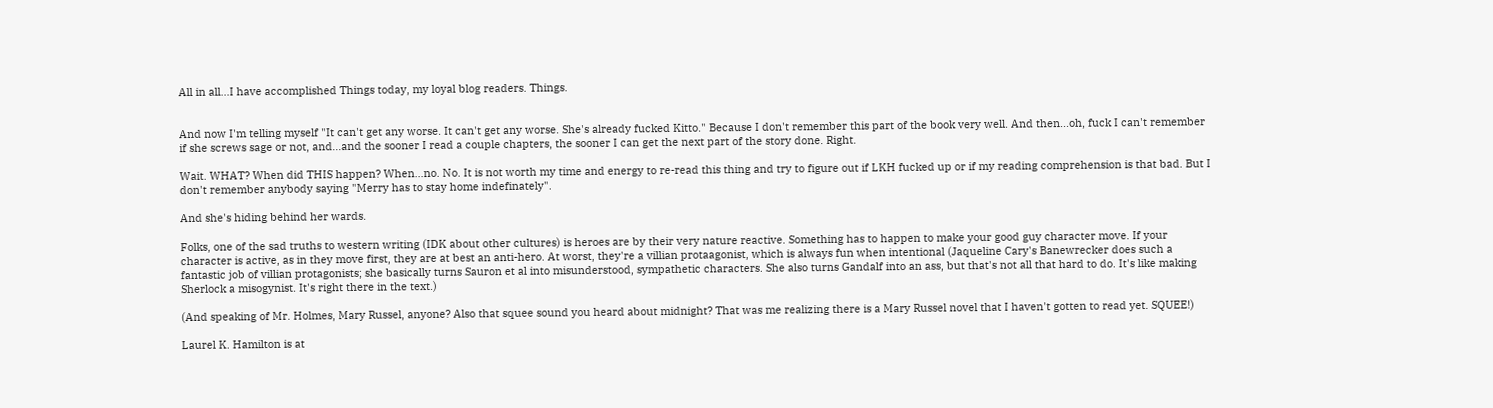All in all...I have accomplished Things today, my loyal blog readers. Things.


And now I'm telling myself "It can't get any worse. It can't get any worse. She's already fucked Kitto." Because I don't remember this part of the book very well. And then...oh, fuck I can't remember if she screws sage or not, and...and the sooner I read a couple chapters, the sooner I can get the next part of the story done. Right.

Wait. WHAT? When did THIS happen? When...no. No. It is not worth my time and energy to re-read this thing and try to figure out if LKH fucked up or if my reading comprehension is that bad. But I don't remember anybody saying "Merry has to stay home indefinately".

And she's hiding behind her wards.

Folks, one of the sad truths to western writing (IDK about other cultures) is heroes are by their very nature reactive. Something has to happen to make your good guy character move. If your character is active, as in they move first, they are at best an anti-hero. At worst, they're a villian protaagonist, which is always fun when intentional (Jaqueline Cary's Banewrecker does such a fantastic job of villian protagonists; she basically turns Sauron et al into misunderstood, sympathetic characters. She also turns Gandalf into an ass, but that's not all that hard to do. It's like making Sherlock a misogynist. It's right there in the text.)

(And speaking of Mr. Holmes, Mary Russel, anyone? Also that squee sound you heard about midnight? That was me realizing there is a Mary Russel novel that I haven't gotten to read yet. SQUEE!)

Laurel K. Hamilton is at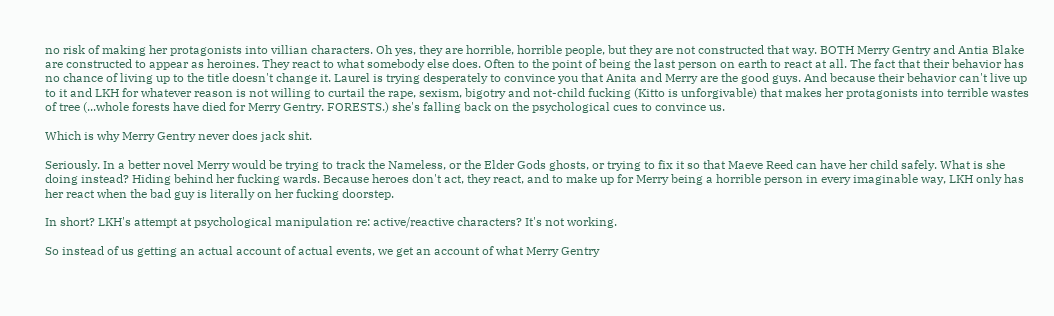no risk of making her protagonists into villian characters. Oh yes, they are horrible, horrible people, but they are not constructed that way. BOTH Merry Gentry and Antia Blake are constructed to appear as heroines. They react to what somebody else does. Often to the point of being the last person on earth to react at all. The fact that their behavior has no chance of living up to the title doesn't change it. Laurel is trying desperately to convince you that Anita and Merry are the good guys. And because their behavior can't live up to it and LKH for whatever reason is not willing to curtail the rape, sexism, bigotry and not-child fucking (Kitto is unforgivable) that makes her protagonists into terrible wastes of tree (...whole forests have died for Merry Gentry. FORESTS.) she's falling back on the psychological cues to convince us.

Which is why Merry Gentry never does jack shit.

Seriously. In a better novel Merry would be trying to track the Nameless, or the Elder Gods ghosts, or trying to fix it so that Maeve Reed can have her child safely. What is she doing instead? Hiding behind her fucking wards. Because heroes don't act, they react, and to make up for Merry being a horrible person in every imaginable way, LKH only has her react when the bad guy is literally on her fucking doorstep.

In short? LKH's attempt at psychological manipulation re: active/reactive characters? It's not working.

So instead of us getting an actual account of actual events, we get an account of what Merry Gentry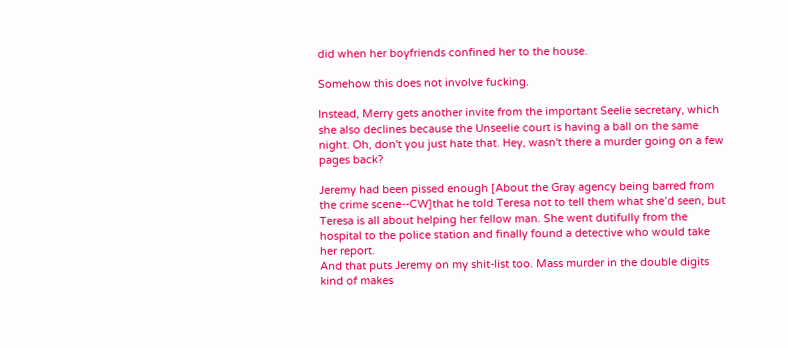did when her boyfriends confined her to the house.

Somehow this does not involve fucking.

Instead, Merry gets another invite from the important Seelie secretary, which she also declines because the Unseelie court is having a ball on the same night. Oh, don't you just hate that. Hey, wasn't there a murder going on a few pages back?

Jeremy had been pissed enough [About the Gray agency being barred from the crime scene--CW]that he told Teresa not to tell them what she’d seen, but Teresa is all about helping her fellow man. She went dutifully from the hospital to the police station and finally found a detective who would take her report.
And that puts Jeremy on my shit-list too. Mass murder in the double digits kind of makes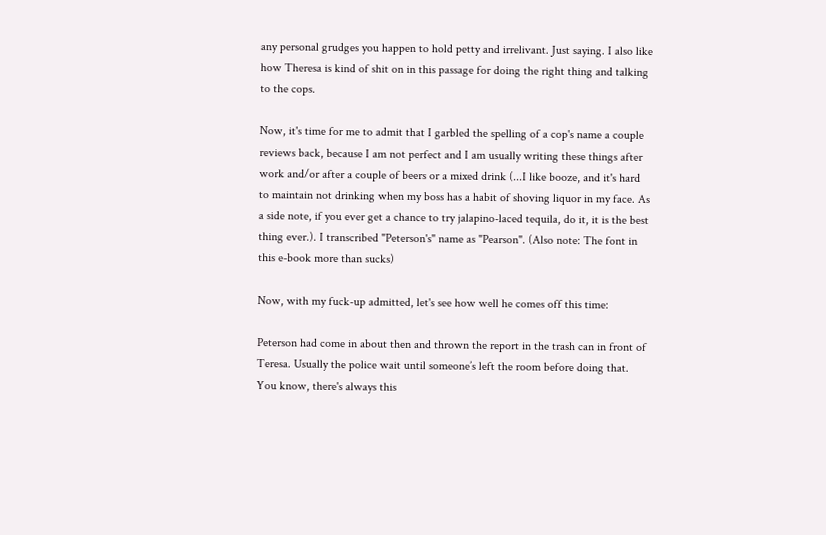any personal grudges you happen to hold petty and irrelivant. Just saying. I also like how Theresa is kind of shit on in this passage for doing the right thing and talking to the cops.

Now, it's time for me to admit that I garbled the spelling of a cop's name a couple reviews back, because I am not perfect and I am usually writing these things after work and/or after a couple of beers or a mixed drink (...I like booze, and it's hard to maintain not drinking when my boss has a habit of shoving liquor in my face. As a side note, if you ever get a chance to try jalapino-laced tequila, do it, it is the best thing ever.). I transcribed "Peterson's" name as "Pearson". (Also note: The font in this e-book more than sucks)

Now, with my fuck-up admitted, let's see how well he comes off this time:

Peterson had come in about then and thrown the report in the trash can in front of Teresa. Usually the police wait until someone’s left the room before doing that.
You know, there's always this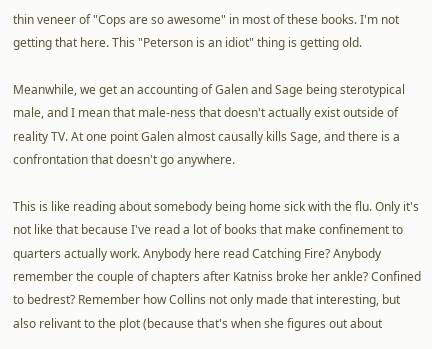thin veneer of "Cops are so awesome" in most of these books. I'm not getting that here. This "Peterson is an idiot" thing is getting old.

Meanwhile, we get an accounting of Galen and Sage being sterotypical male, and I mean that male-ness that doesn't actually exist outside of reality TV. At one point Galen almost causally kills Sage, and there is a confrontation that doesn't go anywhere.

This is like reading about somebody being home sick with the flu. Only it's not like that because I've read a lot of books that make confinement to quarters actually work. Anybody here read Catching Fire? Anybody remember the couple of chapters after Katniss broke her ankle? Confined to bedrest? Remember how Collins not only made that interesting, but also relivant to the plot (because that's when she figures out about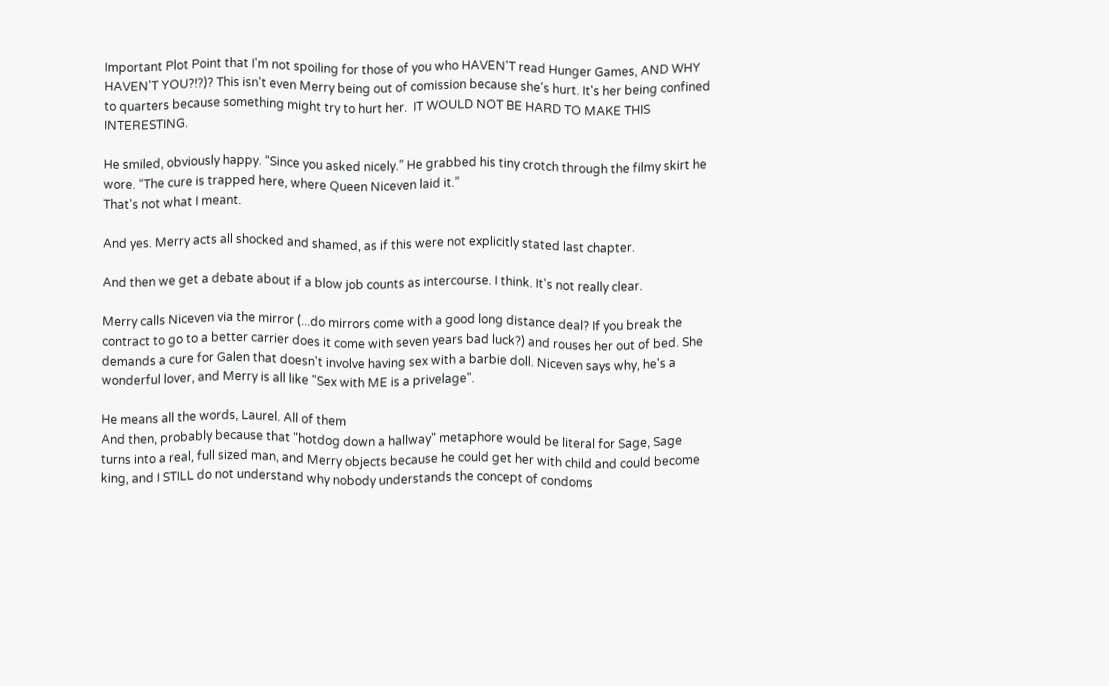Important Plot Point that I'm not spoiling for those of you who HAVEN'T read Hunger Games, AND WHY HAVEN'T YOU?!?)? This isn't even Merry being out of comission because she's hurt. It's her being confined to quarters because something might try to hurt her.  IT WOULD NOT BE HARD TO MAKE THIS INTERESTING.

He smiled, obviously happy. “Since you asked nicely.” He grabbed his tiny crotch through the filmy skirt he wore. “The cure is trapped here, where Queen Niceven laid it.”
That's not what I meant.

And yes. Merry acts all shocked and shamed, as if this were not explicitly stated last chapter.

And then we get a debate about if a blow job counts as intercourse. I think. It's not really clear.

Merry calls Niceven via the mirror (...do mirrors come with a good long distance deal? If you break the contract to go to a better carrier does it come with seven years bad luck?) and rouses her out of bed. She demands a cure for Galen that doesn't involve having sex with a barbie doll. Niceven says why, he's a wonderful lover, and Merry is all like "Sex with ME is a privelage".

He means all the words, Laurel. All of them
And then, probably because that "hotdog down a hallway" metaphore would be literal for Sage, Sage turns into a real, full sized man, and Merry objects because he could get her with child and could become king, and I STILL do not understand why nobody understands the concept of condoms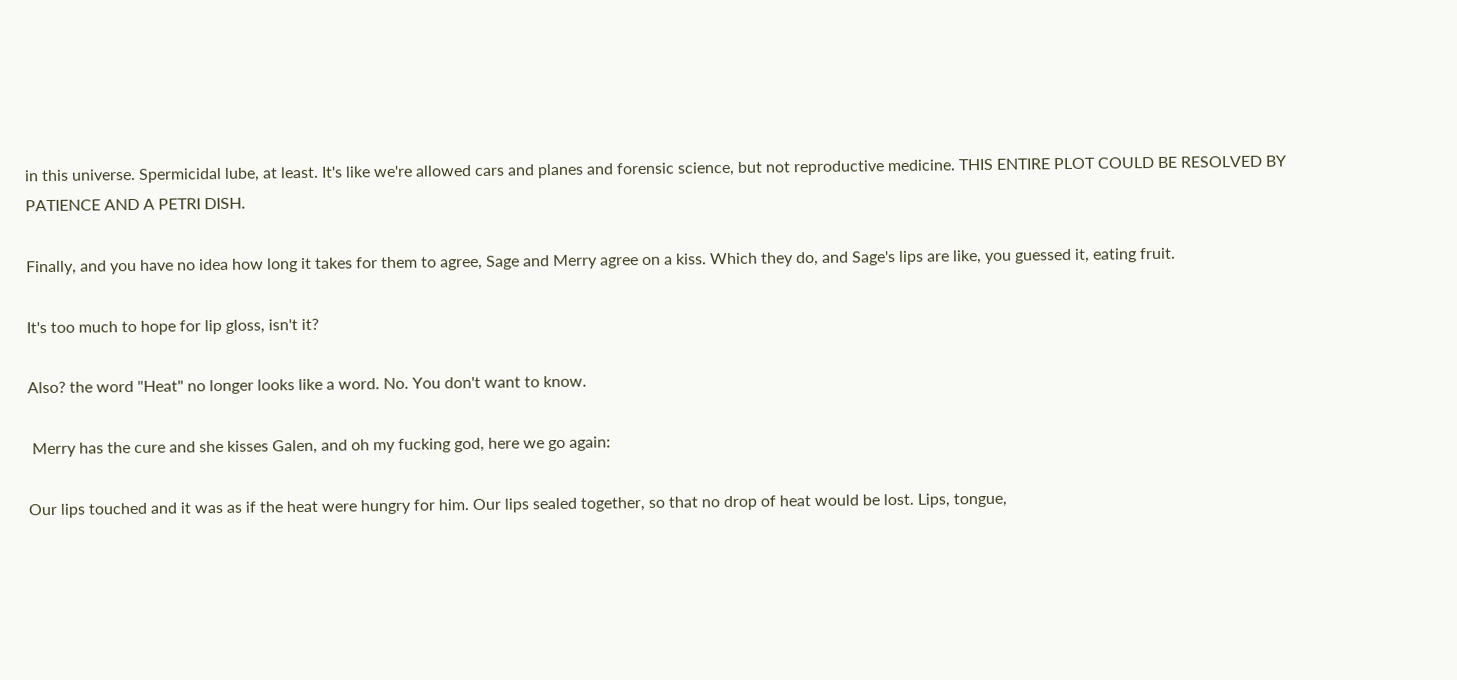in this universe. Spermicidal lube, at least. It's like we're allowed cars and planes and forensic science, but not reproductive medicine. THIS ENTIRE PLOT COULD BE RESOLVED BY PATIENCE AND A PETRI DISH.

Finally, and you have no idea how long it takes for them to agree, Sage and Merry agree on a kiss. Which they do, and Sage's lips are like, you guessed it, eating fruit.

It's too much to hope for lip gloss, isn't it?

Also? the word "Heat" no longer looks like a word. No. You don't want to know.

 Merry has the cure and she kisses Galen, and oh my fucking god, here we go again:

Our lips touched and it was as if the heat were hungry for him. Our lips sealed together, so that no drop of heat would be lost. Lips, tongue,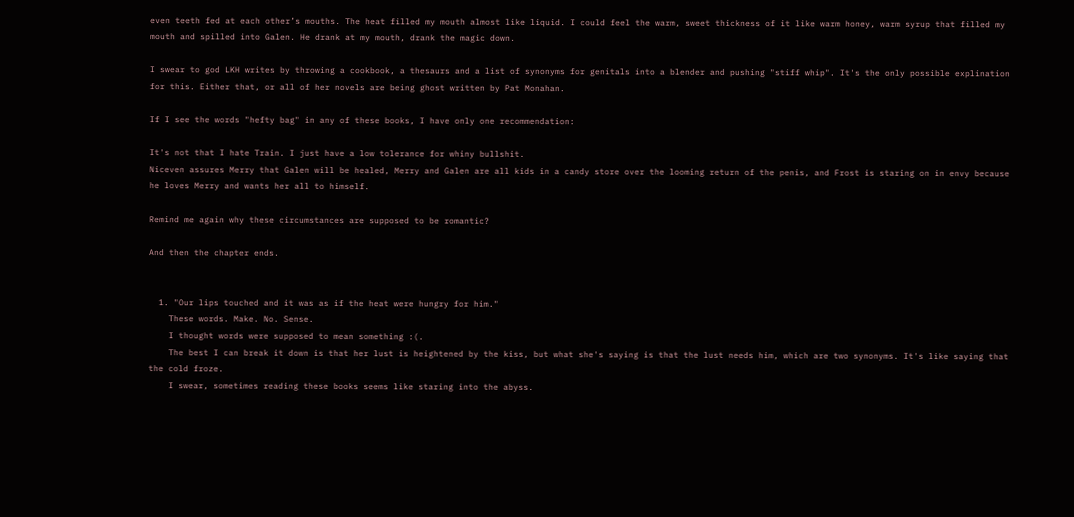even teeth fed at each other’s mouths. The heat filled my mouth almost like liquid. I could feel the warm, sweet thickness of it like warm honey, warm syrup that filled my mouth and spilled into Galen. He drank at my mouth, drank the magic down.

I swear to god LKH writes by throwing a cookbook, a thesaurs and a list of synonyms for genitals into a blender and pushing "stiff whip". It's the only possible explination for this. Either that, or all of her novels are being ghost written by Pat Monahan.

If I see the words "hefty bag" in any of these books, I have only one recommendation:

It's not that I hate Train. I just have a low tolerance for whiny bullshit.
Niceven assures Merry that Galen will be healed, Merry and Galen are all kids in a candy store over the looming return of the penis, and Frost is staring on in envy because he loves Merry and wants her all to himself.

Remind me again why these circumstances are supposed to be romantic?

And then the chapter ends.


  1. "Our lips touched and it was as if the heat were hungry for him."
    These words. Make. No. Sense.
    I thought words were supposed to mean something :(.
    The best I can break it down is that her lust is heightened by the kiss, but what she's saying is that the lust needs him, which are two synonyms. It's like saying that the cold froze.
    I swear, sometimes reading these books seems like staring into the abyss.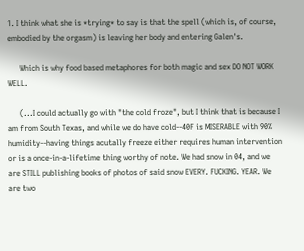1. I think what she is *trying* to say is that the spell (which is, of course, embodied by the orgasm) is leaving her body and entering Galen's.

      Which is why food based metaphores for both magic and sex DO NOT WORK WELL.

      (...I could actually go with "the cold froze", but I think that is because I am from South Texas, and while we do have cold--40F is MISERABLE with 90% humidity--having things acutally freeze either requires human intervention or is a once-in-a-lifetime thing worthy of note. We had snow in 04, and we are STILL publishing books of photos of said snow EVERY. FUCKING. YEAR. We are two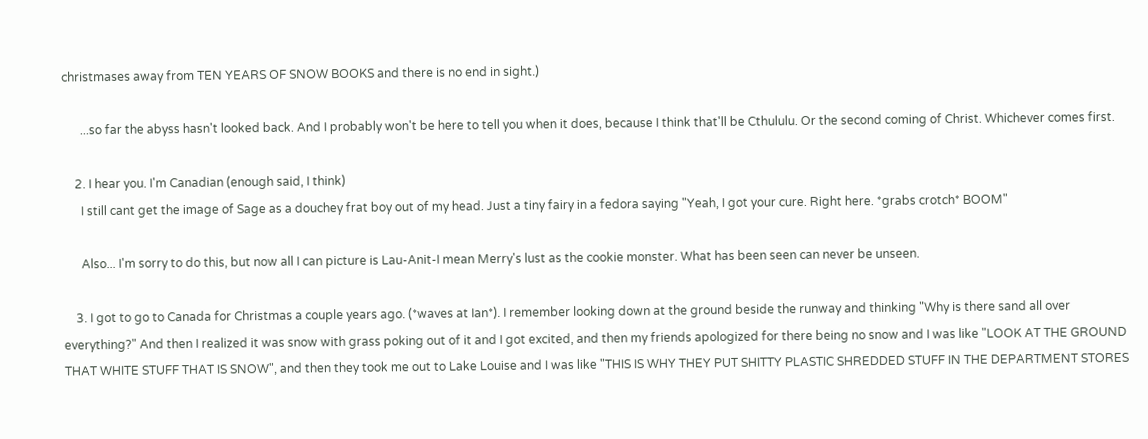christmases away from TEN YEARS OF SNOW BOOKS and there is no end in sight.)

      ...so far the abyss hasn't looked back. And I probably won't be here to tell you when it does, because I think that'll be Cthululu. Or the second coming of Christ. Whichever comes first.

    2. I hear you. I'm Canadian (enough said, I think)
      I still cant get the image of Sage as a douchey frat boy out of my head. Just a tiny fairy in a fedora saying "Yeah, I got your cure. Right here. *grabs crotch* BOOM"

      Also... I'm sorry to do this, but now all I can picture is Lau-Anit-I mean Merry's lust as the cookie monster. What has been seen can never be unseen.

    3. I got to go to Canada for Christmas a couple years ago. (*waves at Ian*). I remember looking down at the ground beside the runway and thinking "Why is there sand all over everything?" And then I realized it was snow with grass poking out of it and I got excited, and then my friends apologized for there being no snow and I was like "LOOK AT THE GROUND THAT WHITE STUFF THAT IS SNOW", and then they took me out to Lake Louise and I was like "THIS IS WHY THEY PUT SHITTY PLASTIC SHREDDED STUFF IN THE DEPARTMENT STORES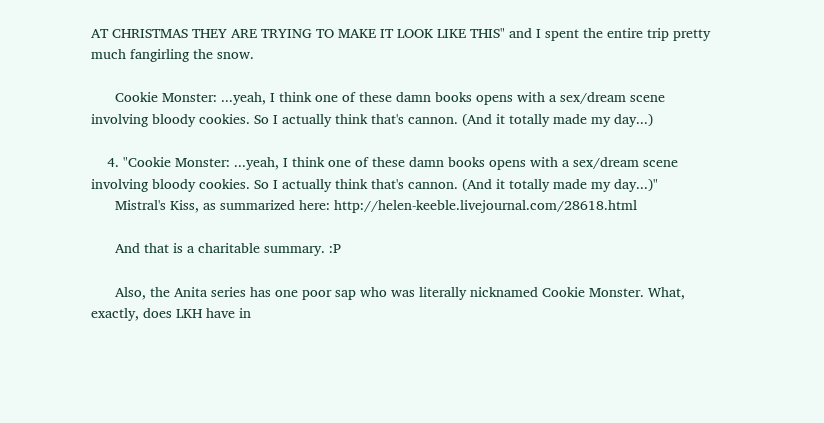AT CHRISTMAS THEY ARE TRYING TO MAKE IT LOOK LIKE THIS" and I spent the entire trip pretty much fangirling the snow.

      Cookie Monster: ...yeah, I think one of these damn books opens with a sex/dream scene involving bloody cookies. So I actually think that's cannon. (And it totally made my day...)

    4. "Cookie Monster: ...yeah, I think one of these damn books opens with a sex/dream scene involving bloody cookies. So I actually think that's cannon. (And it totally made my day...)"
      Mistral's Kiss, as summarized here: http://helen-keeble.livejournal.com/28618.html

      And that is a charitable summary. :P

      Also, the Anita series has one poor sap who was literally nicknamed Cookie Monster. What, exactly, does LKH have in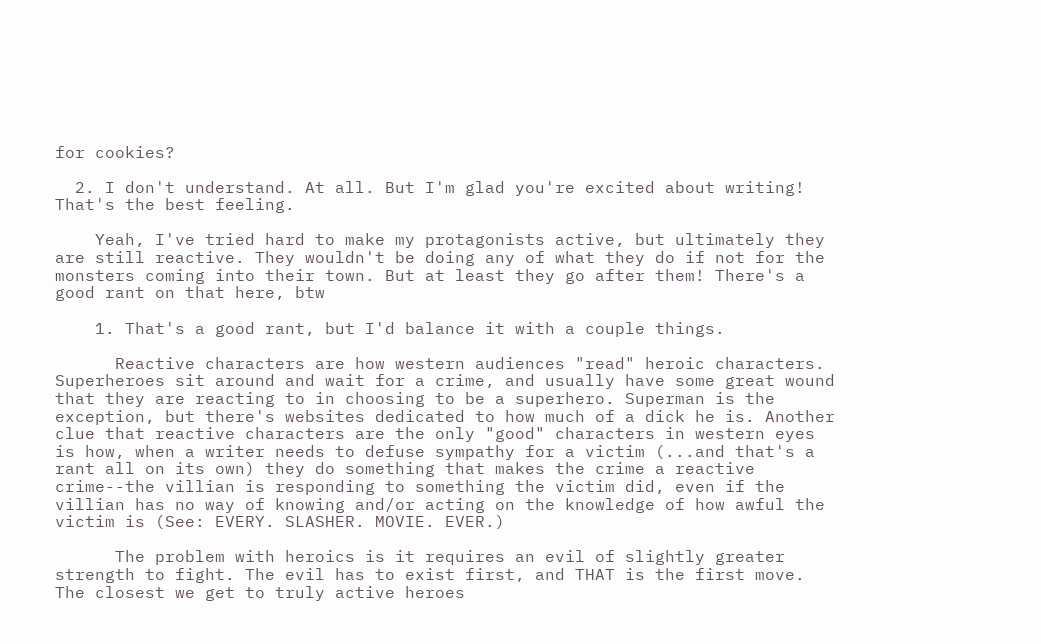for cookies?

  2. I don't understand. At all. But I'm glad you're excited about writing! That's the best feeling.

    Yeah, I've tried hard to make my protagonists active, but ultimately they are still reactive. They wouldn't be doing any of what they do if not for the monsters coming into their town. But at least they go after them! There's a good rant on that here, btw

    1. That's a good rant, but I'd balance it with a couple things.

      Reactive characters are how western audiences "read" heroic characters. Superheroes sit around and wait for a crime, and usually have some great wound that they are reacting to in choosing to be a superhero. Superman is the exception, but there's websites dedicated to how much of a dick he is. Another clue that reactive characters are the only "good" characters in western eyes is how, when a writer needs to defuse sympathy for a victim (...and that's a rant all on its own) they do something that makes the crime a reactive crime--the villian is responding to something the victim did, even if the villian has no way of knowing and/or acting on the knowledge of how awful the victim is (See: EVERY. SLASHER. MOVIE. EVER.)

      The problem with heroics is it requires an evil of slightly greater strength to fight. The evil has to exist first, and THAT is the first move. The closest we get to truly active heroes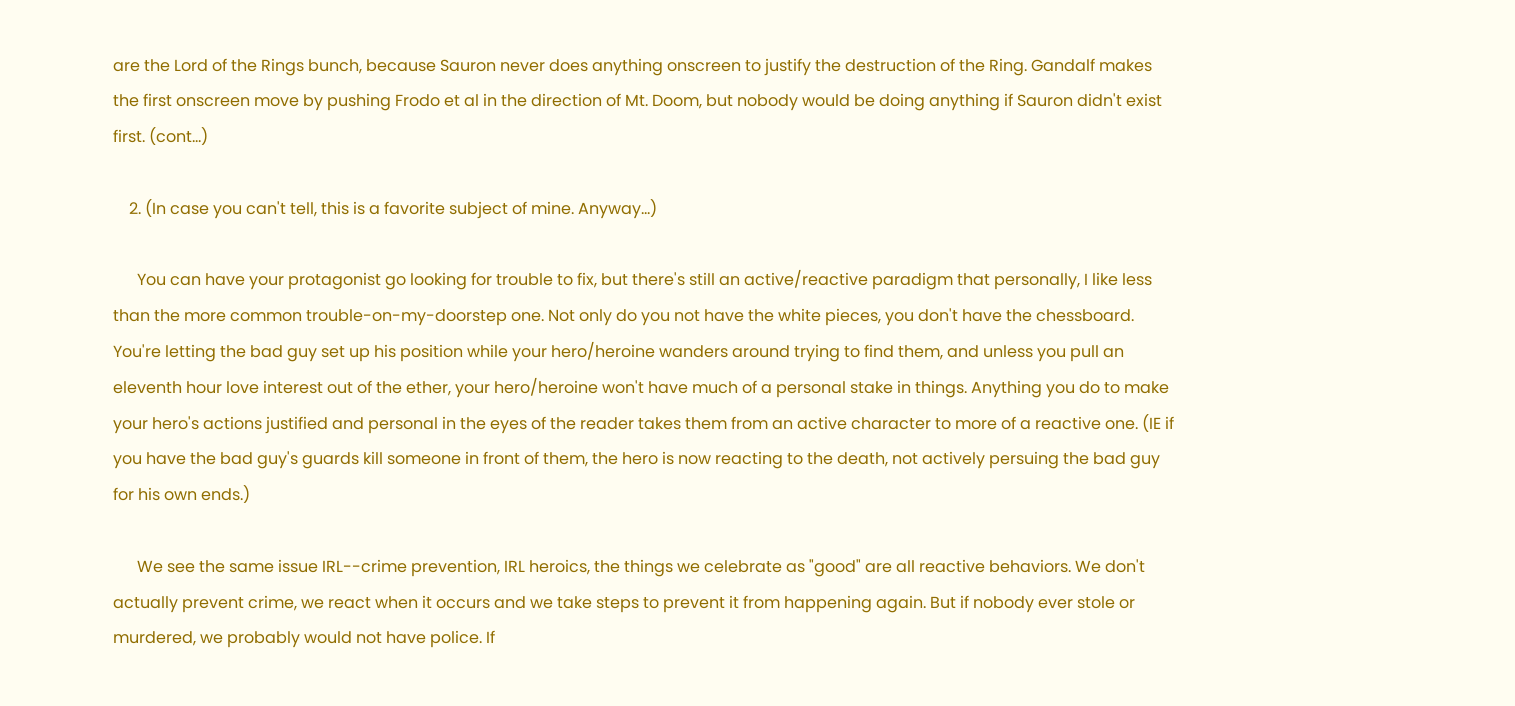are the Lord of the Rings bunch, because Sauron never does anything onscreen to justify the destruction of the Ring. Gandalf makes the first onscreen move by pushing Frodo et al in the direction of Mt. Doom, but nobody would be doing anything if Sauron didn't exist first. (cont...)

    2. (In case you can't tell, this is a favorite subject of mine. Anyway...)

      You can have your protagonist go looking for trouble to fix, but there's still an active/reactive paradigm that personally, I like less than the more common trouble-on-my-doorstep one. Not only do you not have the white pieces, you don't have the chessboard. You're letting the bad guy set up his position while your hero/heroine wanders around trying to find them, and unless you pull an eleventh hour love interest out of the ether, your hero/heroine won't have much of a personal stake in things. Anything you do to make your hero's actions justified and personal in the eyes of the reader takes them from an active character to more of a reactive one. (IE if you have the bad guy's guards kill someone in front of them, the hero is now reacting to the death, not actively persuing the bad guy for his own ends.)

      We see the same issue IRL--crime prevention, IRL heroics, the things we celebrate as "good" are all reactive behaviors. We don't actually prevent crime, we react when it occurs and we take steps to prevent it from happening again. But if nobody ever stole or murdered, we probably would not have police. If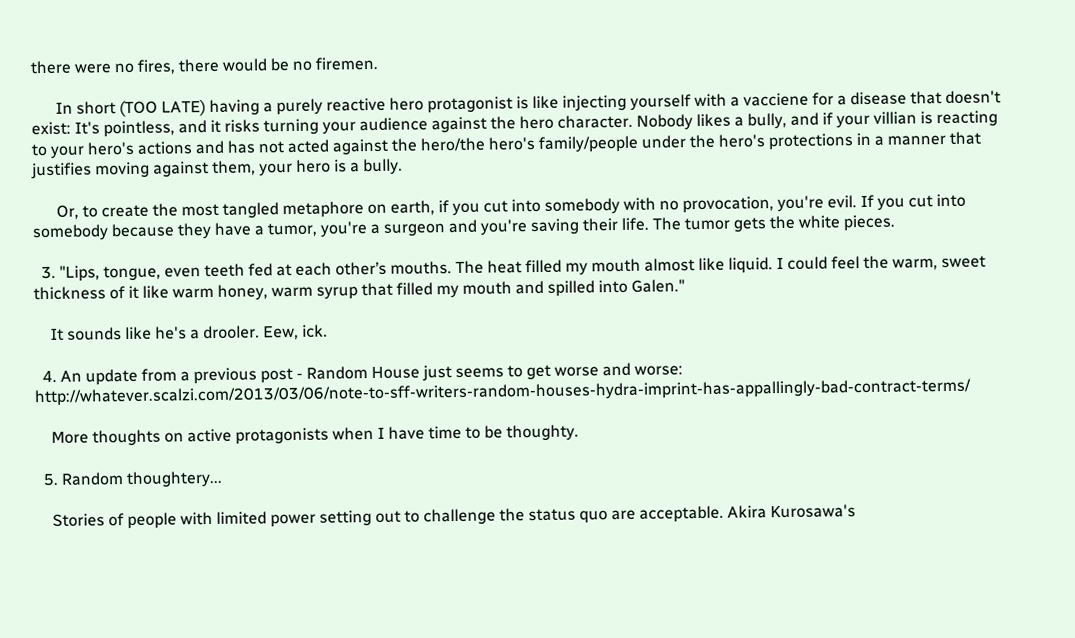there were no fires, there would be no firemen.

      In short (TOO LATE) having a purely reactive hero protagonist is like injecting yourself with a vacciene for a disease that doesn't exist: It's pointless, and it risks turning your audience against the hero character. Nobody likes a bully, and if your villian is reacting to your hero's actions and has not acted against the hero/the hero's family/people under the hero's protections in a manner that justifies moving against them, your hero is a bully.

      Or, to create the most tangled metaphore on earth, if you cut into somebody with no provocation, you're evil. If you cut into somebody because they have a tumor, you're a surgeon and you're saving their life. The tumor gets the white pieces.

  3. "Lips, tongue, even teeth fed at each other’s mouths. The heat filled my mouth almost like liquid. I could feel the warm, sweet thickness of it like warm honey, warm syrup that filled my mouth and spilled into Galen."

    It sounds like he's a drooler. Eew, ick.

  4. An update from a previous post - Random House just seems to get worse and worse: http://whatever.scalzi.com/2013/03/06/note-to-sff-writers-random-houses-hydra-imprint-has-appallingly-bad-contract-terms/

    More thoughts on active protagonists when I have time to be thoughty.

  5. Random thoughtery...

    Stories of people with limited power setting out to challenge the status quo are acceptable. Akira Kurosawa's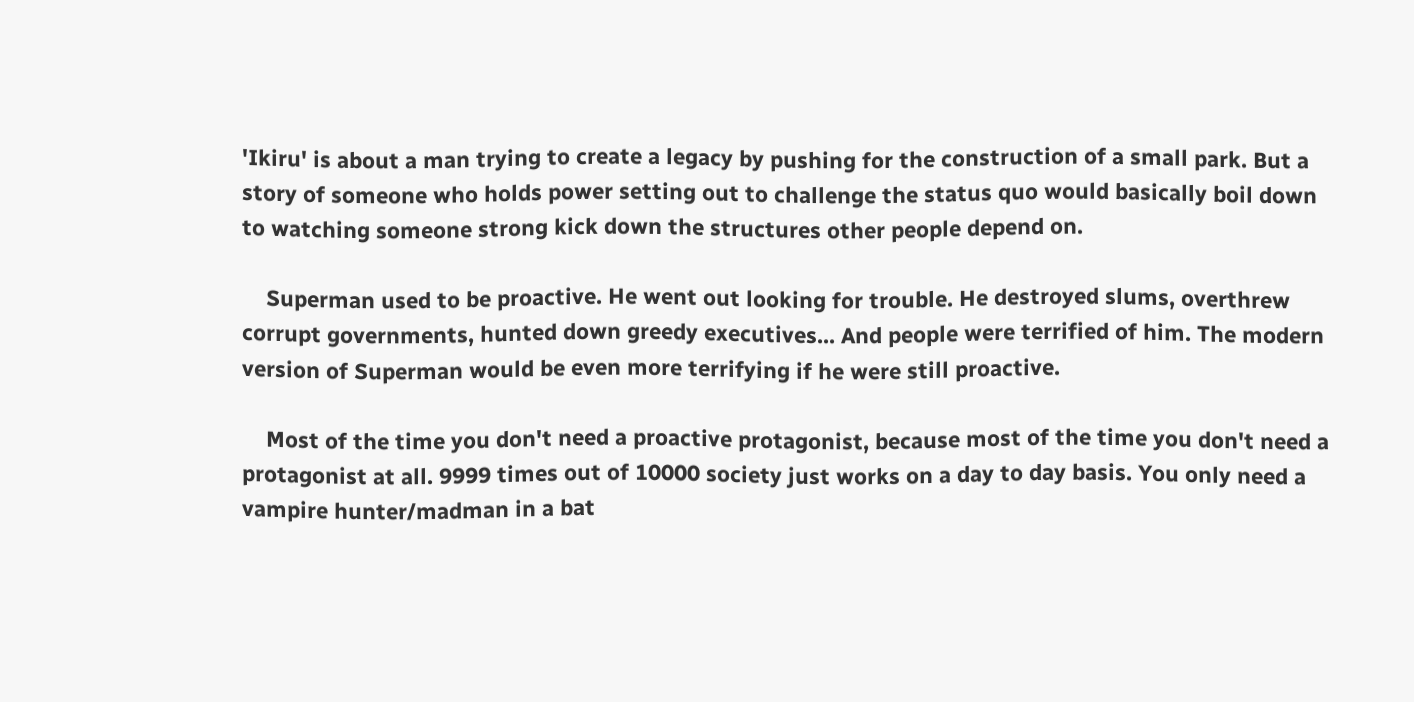'Ikiru' is about a man trying to create a legacy by pushing for the construction of a small park. But a story of someone who holds power setting out to challenge the status quo would basically boil down to watching someone strong kick down the structures other people depend on.

    Superman used to be proactive. He went out looking for trouble. He destroyed slums, overthrew corrupt governments, hunted down greedy executives... And people were terrified of him. The modern version of Superman would be even more terrifying if he were still proactive.

    Most of the time you don't need a proactive protagonist, because most of the time you don't need a protagonist at all. 9999 times out of 10000 society just works on a day to day basis. You only need a vampire hunter/madman in a bat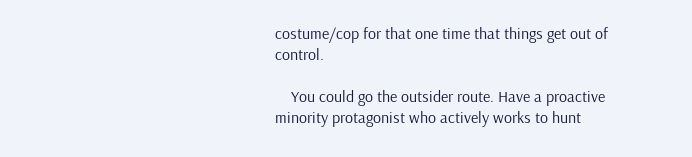costume/cop for that one time that things get out of control.

    You could go the outsider route. Have a proactive minority protagonist who actively works to hunt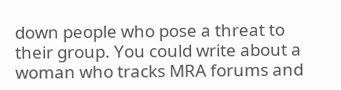down people who pose a threat to their group. You could write about a woman who tracks MRA forums and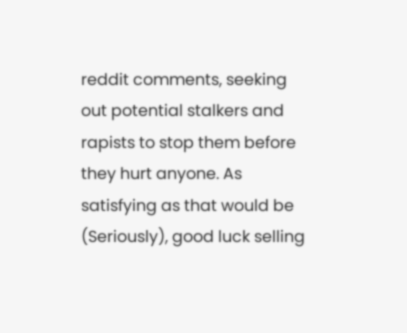reddit comments, seeking out potential stalkers and rapists to stop them before they hurt anyone. As satisfying as that would be (Seriously), good luck selling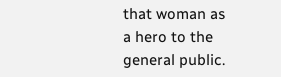that woman as a hero to the general public.